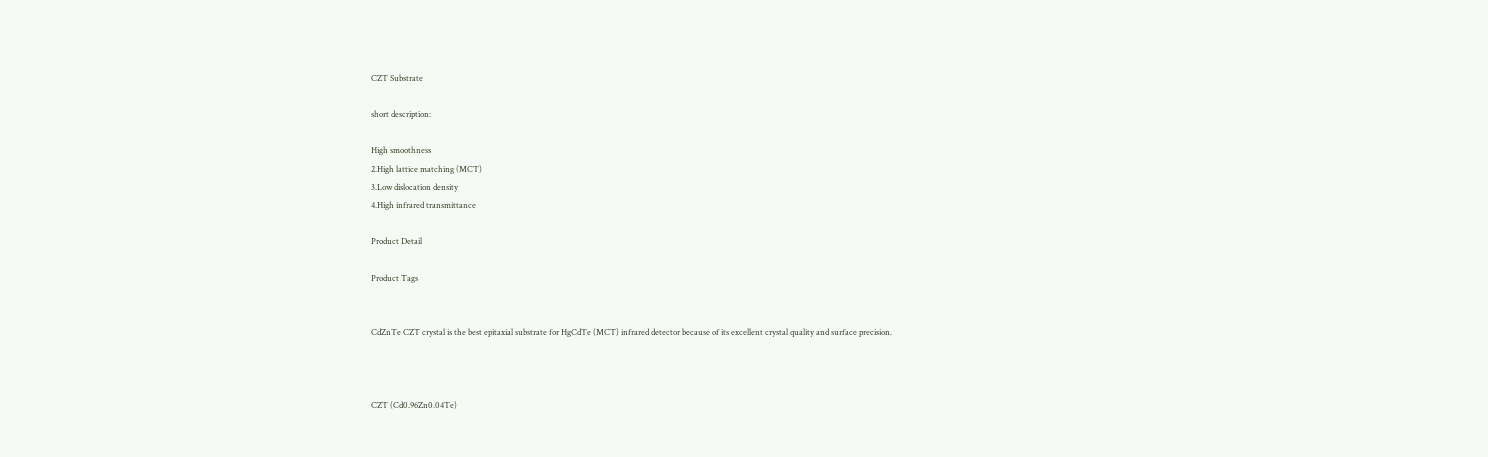CZT Substrate

short description:

High smoothness
2.High lattice matching (MCT)
3.Low dislocation density
4.High infrared transmittance

Product Detail

Product Tags


CdZnTe CZT crystal is the best epitaxial substrate for HgCdTe (MCT) infrared detector because of its excellent crystal quality and surface precision.



CZT (Cd0.96Zn0.04Te)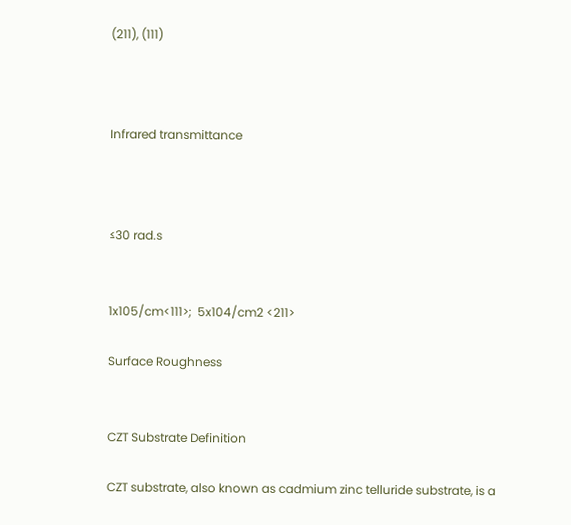(211), (111)



Infrared transmittance



≤30 rad.s


1x105/cm<111>;  5x104/cm2 <211>

Surface Roughness


CZT Substrate Definition

CZT substrate, also known as cadmium zinc telluride substrate, is a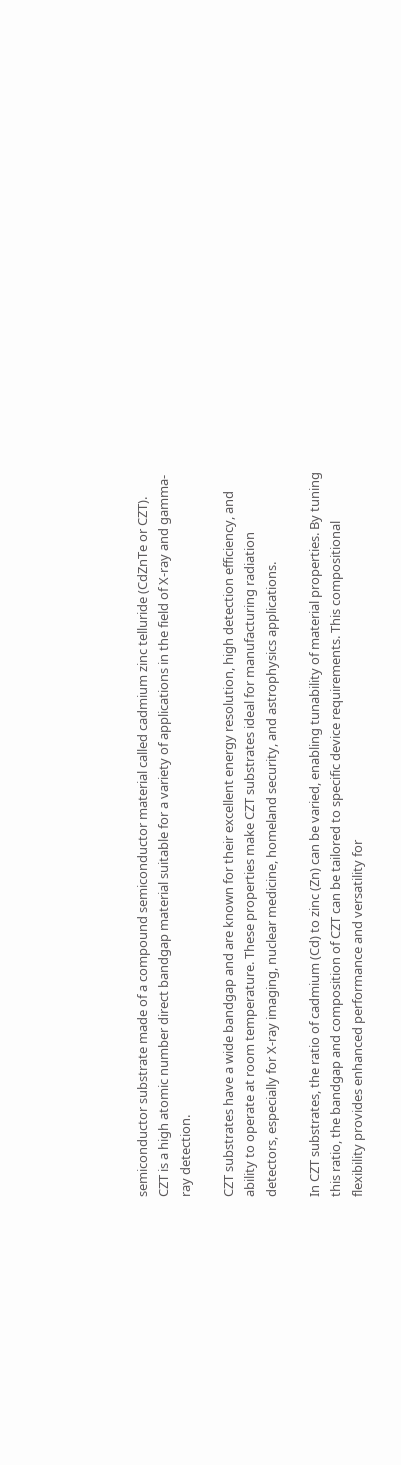semiconductor substrate made of a compound semiconductor material called cadmium zinc telluride (CdZnTe or CZT).  CZT is a high atomic number direct bandgap material suitable for a variety of applications in the field of X-ray and gamma-ray detection.

CZT substrates have a wide bandgap and are known for their excellent energy resolution, high detection efficiency, and ability to operate at room temperature. These properties make CZT substrates ideal for manufacturing radiation detectors, especially for X-ray imaging, nuclear medicine, homeland security, and astrophysics applications.

In CZT substrates, the ratio of cadmium (Cd) to zinc (Zn) can be varied, enabling tunability of material properties. By tuning this ratio, the bandgap and composition of CZT can be tailored to specific device requirements. This compositional flexibility provides enhanced performance and versatility for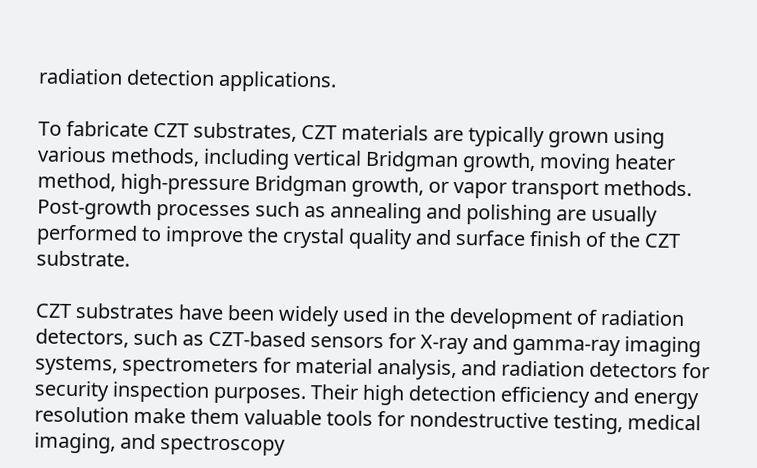radiation detection applications.

To fabricate CZT substrates, CZT materials are typically grown using various methods, including vertical Bridgman growth, moving heater method, high-pressure Bridgman growth, or vapor transport methods. Post-growth processes such as annealing and polishing are usually performed to improve the crystal quality and surface finish of the CZT substrate.

CZT substrates have been widely used in the development of radiation detectors, such as CZT-based sensors for X-ray and gamma-ray imaging systems, spectrometers for material analysis, and radiation detectors for security inspection purposes. Their high detection efficiency and energy resolution make them valuable tools for nondestructive testing, medical imaging, and spectroscopy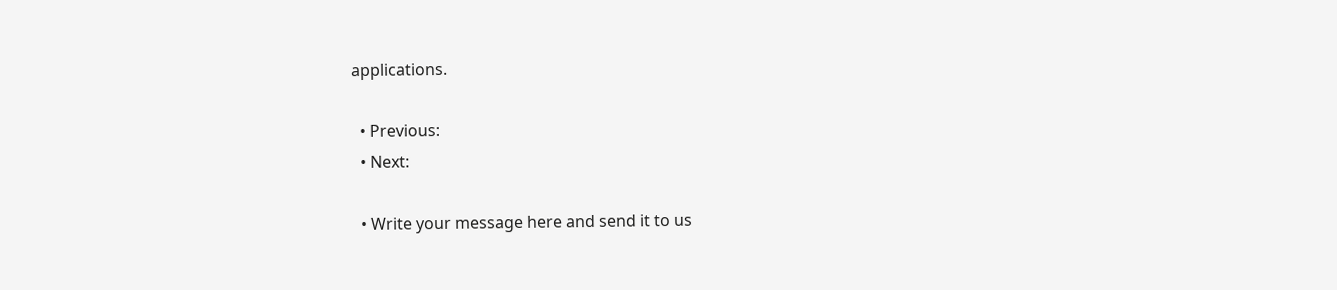applications.

  • Previous:
  • Next:

  • Write your message here and send it to us